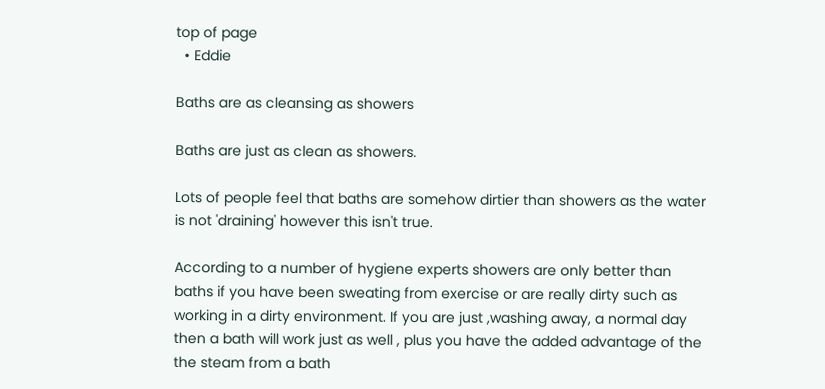top of page
  • Eddie

Baths are as cleansing as showers

Baths are just as clean as showers.

Lots of people feel that baths are somehow dirtier than showers as the water is not 'draining' however this isn't true.

According to a number of hygiene experts showers are only better than baths if you have been sweating from exercise or are really dirty such as working in a dirty environment. If you are just ,washing away, a normal day then a bath will work just as well , plus you have the added advantage of the the steam from a bath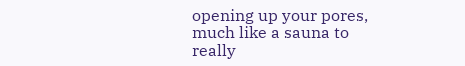opening up your pores, much like a sauna to really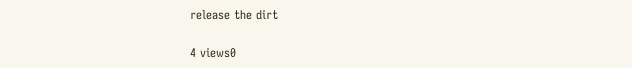release the dirt

4 views0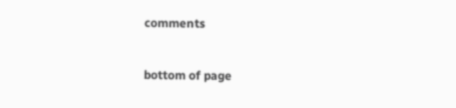comments


bottom of page